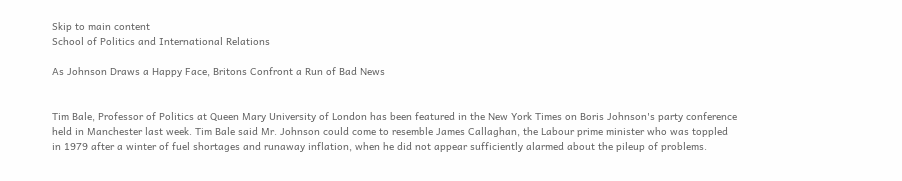Skip to main content
School of Politics and International Relations

As Johnson Draws a Happy Face, Britons Confront a Run of Bad News


Tim Bale, Professor of Politics at Queen Mary University of London has been featured in the New York Times on Boris Johnson's party conference held in Manchester last week. Tim Bale said Mr. Johnson could come to resemble James Callaghan, the Labour prime minister who was toppled in 1979 after a winter of fuel shortages and runaway inflation, when he did not appear sufficiently alarmed about the pileup of problems.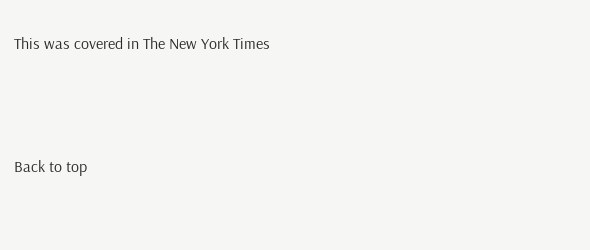This was covered in The New York Times



Back to top